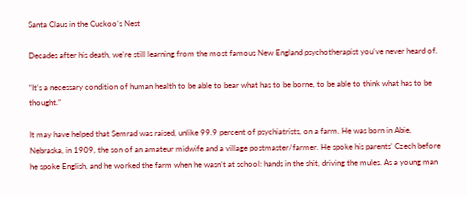Santa Claus in the Cuckoo’s Nest

Decades after his death, we’re still learning from the most famous New England psychotherapist you’ve never heard of.

“It’s a necessary condition of human health to be able to bear what has to be borne, to be able to think what has to be thought.”

It may have helped that Semrad was raised, unlike 99.9 percent of psychiatrists, on a farm. He was born in Abie, Nebraska, in 1909, the son of an amateur midwife and a village postmaster/farmer. He spoke his parents’ Czech before he spoke English, and he worked the farm when he wasn’t at school: hands in the shit, driving the mules. As a young man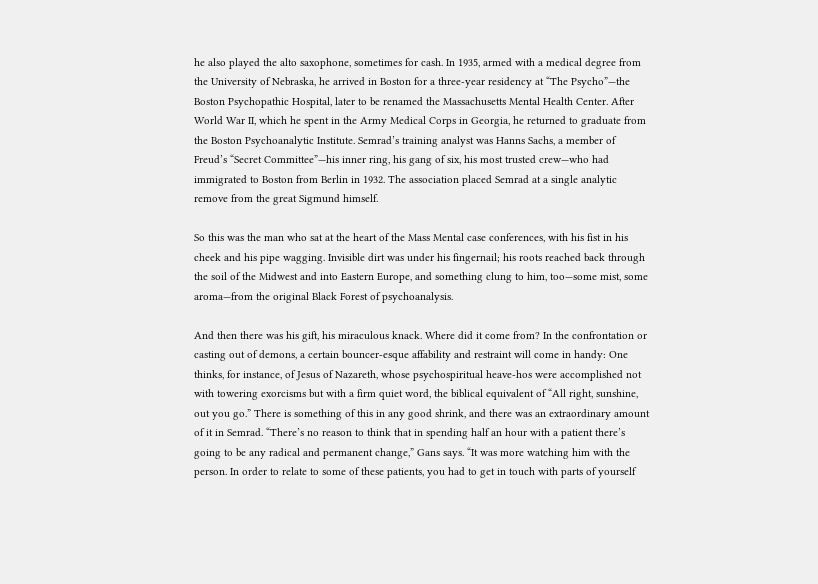he also played the alto saxophone, sometimes for cash. In 1935, armed with a medical degree from the University of Nebraska, he arrived in Boston for a three-year residency at “The Psycho”—the Boston Psychopathic Hospital, later to be renamed the Massachusetts Mental Health Center. After World War II, which he spent in the Army Medical Corps in Georgia, he returned to graduate from the Boston Psychoanalytic Institute. Semrad’s training analyst was Hanns Sachs, a member of Freud’s “Secret Committee”—his inner ring, his gang of six, his most trusted crew—who had immigrated to Boston from Berlin in 1932. The association placed Semrad at a single analytic remove from the great Sigmund himself.

So this was the man who sat at the heart of the Mass Mental case conferences, with his fist in his cheek and his pipe wagging. Invisible dirt was under his fingernail; his roots reached back through the soil of the Midwest and into Eastern Europe, and something clung to him, too—some mist, some aroma—from the original Black Forest of psychoanalysis.

And then there was his gift, his miraculous knack. Where did it come from? In the confrontation or casting out of demons, a certain bouncer-esque affability and restraint will come in handy: One thinks, for instance, of Jesus of Nazareth, whose psychospiritual heave-hos were accomplished not with towering exorcisms but with a firm quiet word, the biblical equivalent of “All right, sunshine, out you go.” There is something of this in any good shrink, and there was an extraordinary amount of it in Semrad. “There’s no reason to think that in spending half an hour with a patient there’s going to be any radical and permanent change,” Gans says. “It was more watching him with the person. In order to relate to some of these patients, you had to get in touch with parts of yourself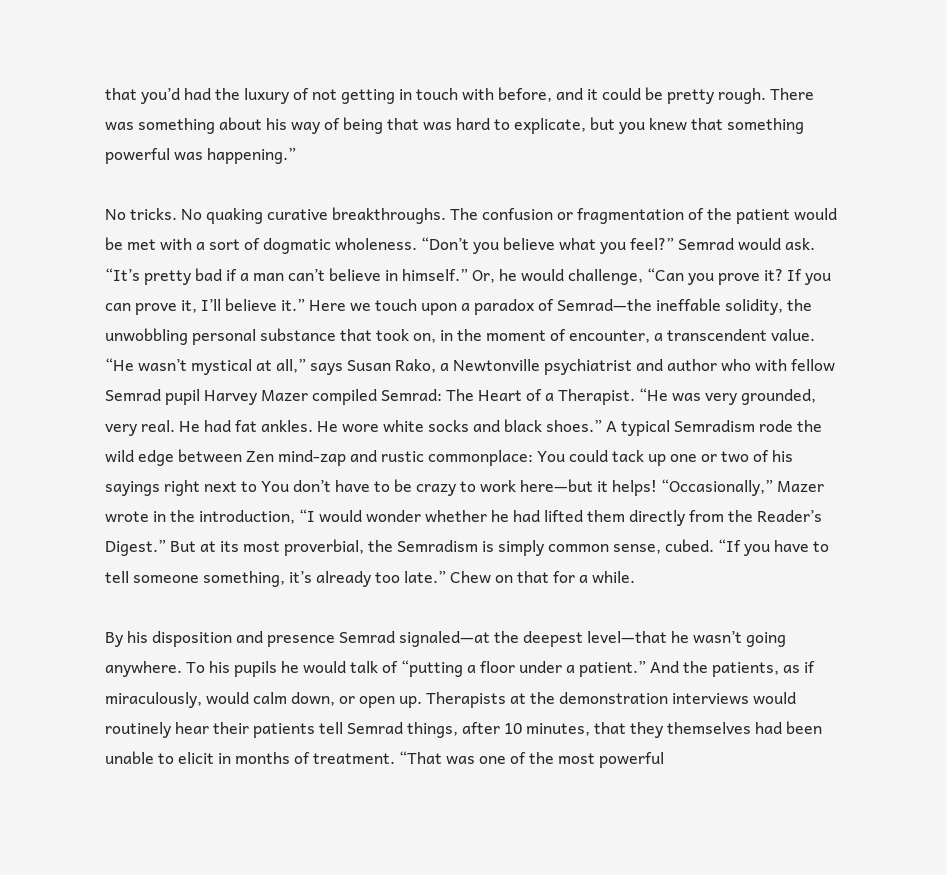that you’d had the luxury of not getting in touch with before, and it could be pretty rough. There was something about his way of being that was hard to explicate, but you knew that something powerful was happening.”

No tricks. No quaking curative breakthroughs. The confusion or fragmentation of the patient would be met with a sort of dogmatic wholeness. “Don’t you believe what you feel?” Semrad would ask. “It’s pretty bad if a man can’t believe in himself.” Or, he would challenge, “Can you prove it? If you can prove it, I’ll believe it.” Here we touch upon a paradox of Semrad—the ineffable solidity, the unwobbling personal substance that took on, in the moment of encounter, a transcendent value. “He wasn’t mystical at all,” says Susan Rako, a Newtonville psychiatrist and author who with fellow Semrad pupil Harvey Mazer compiled Semrad: The Heart of a Therapist. “He was very grounded, very real. He had fat ankles. He wore white socks and black shoes.” A typical Semradism rode the wild edge between Zen mind-zap and rustic commonplace: You could tack up one or two of his sayings right next to You don’t have to be crazy to work here—but it helps! “Occasionally,” Mazer wrote in the introduction, “I would wonder whether he had lifted them directly from the Reader’s Digest.” But at its most proverbial, the Semradism is simply common sense, cubed. “If you have to tell someone something, it’s already too late.” Chew on that for a while.

By his disposition and presence Semrad signaled—at the deepest level—that he wasn’t going anywhere. To his pupils he would talk of “putting a floor under a patient.” And the patients, as if miraculously, would calm down, or open up. Therapists at the demonstration interviews would routinely hear their patients tell Semrad things, after 10 minutes, that they themselves had been unable to elicit in months of treatment. “That was one of the most powerful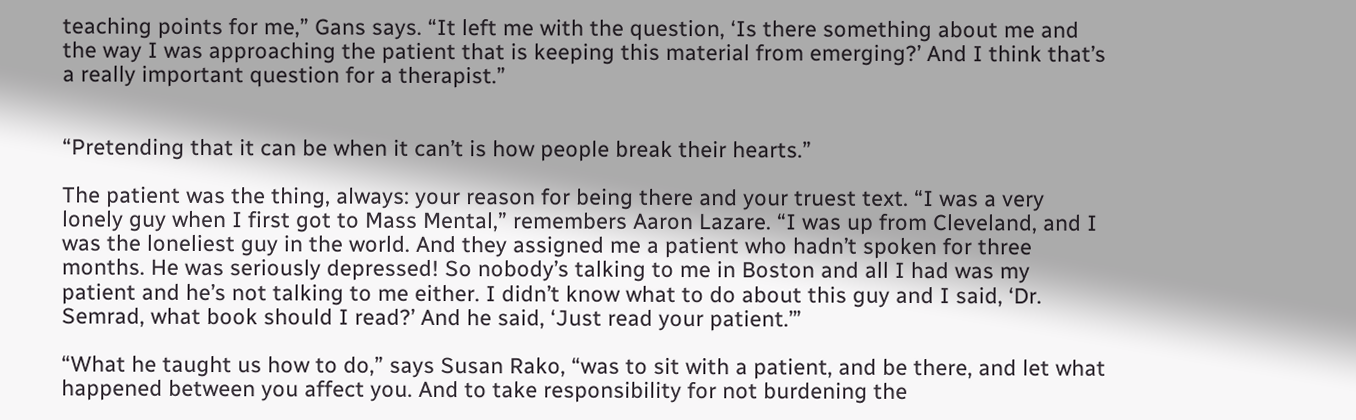teaching points for me,” Gans says. “It left me with the question, ‘Is there something about me and the way I was approaching the patient that is keeping this material from emerging?’ And I think that’s a really important question for a therapist.”


“Pretending that it can be when it can’t is how people break their hearts.”

The patient was the thing, always: your reason for being there and your truest text. “I was a very lonely guy when I first got to Mass Mental,” remembers Aaron Lazare. “I was up from Cleveland, and I was the loneliest guy in the world. And they assigned me a patient who hadn’t spoken for three months. He was seriously depressed! So nobody’s talking to me in Boston and all I had was my patient and he’s not talking to me either. I didn’t know what to do about this guy and I said, ‘Dr. Semrad, what book should I read?’ And he said, ‘Just read your patient.’”

“What he taught us how to do,” says Susan Rako, “was to sit with a patient, and be there, and let what happened between you affect you. And to take responsibility for not burdening the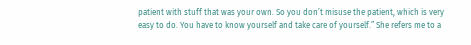patient with stuff that was your own. So you don’t misuse the patient, which is very easy to do. You have to know yourself and take care of yourself.” She refers me to a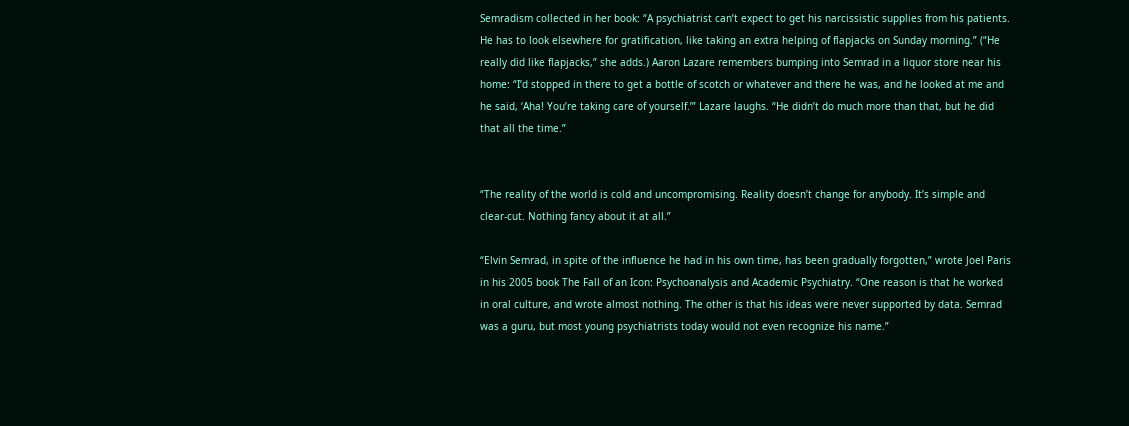Semradism collected in her book: “A psychiatrist can’t expect to get his narcissistic supplies from his patients. He has to look elsewhere for gratification, like taking an extra helping of flapjacks on Sunday morning.” (“He really did like flapjacks,” she adds.) Aaron Lazare remembers bumping into Semrad in a liquor store near his home: “I’d stopped in there to get a bottle of scotch or whatever and there he was, and he looked at me and he said, ‘Aha! You’re taking care of yourself.’” Lazare laughs. “He didn’t do much more than that, but he did that all the time.”


“The reality of the world is cold and uncompromising. Reality doesn’t change for anybody. It’s simple and clear-cut. Nothing fancy about it at all.”

“Elvin Semrad, in spite of the influence he had in his own time, has been gradually forgotten,” wrote Joel Paris in his 2005 book The Fall of an Icon: Psychoanalysis and Academic Psychiatry. “One reason is that he worked in oral culture, and wrote almost nothing. The other is that his ideas were never supported by data. Semrad was a guru, but most young psychiatrists today would not even recognize his name.”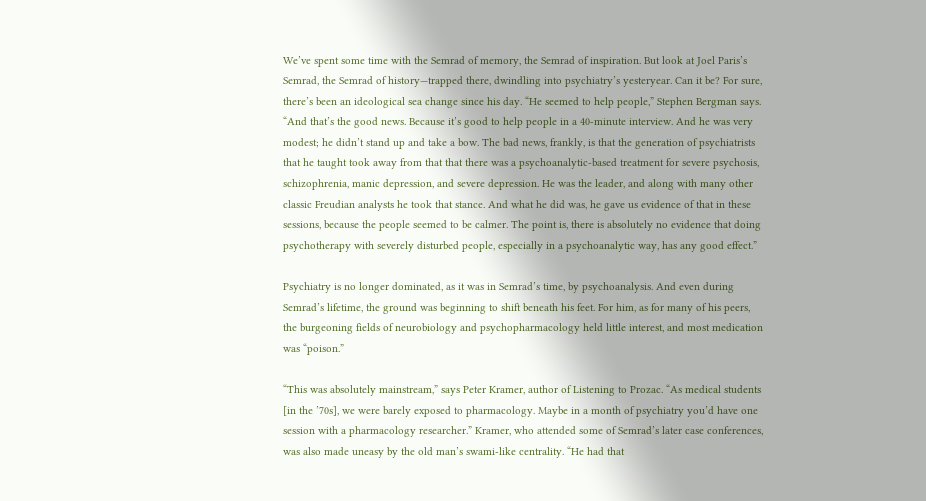We’ve spent some time with the Semrad of memory, the Semrad of inspiration. But look at Joel Paris’s Semrad, the Semrad of history—trapped there, dwindling into psychiatry’s yesteryear. Can it be? For sure, there’s been an ideological sea change since his day. “He seemed to help people,” Stephen Bergman says. “And that’s the good news. Because it’s good to help people in a 40-minute interview. And he was very modest; he didn’t stand up and take a bow. The bad news, frankly, is that the generation of psychiatrists that he taught took away from that that there was a psychoanalytic-based treatment for severe psychosis, schizophrenia, manic depression, and severe depression. He was the leader, and along with many other classic Freudian analysts he took that stance. And what he did was, he gave us evidence of that in these sessions, because the people seemed to be calmer. The point is, there is absolutely no evidence that doing psychotherapy with severely disturbed people, especially in a psychoanalytic way, has any good effect.”

Psychiatry is no longer dominated, as it was in Semrad’s time, by psychoanalysis. And even during Semrad’s lifetime, the ground was beginning to shift beneath his feet. For him, as for many of his peers, the burgeoning fields of neurobiology and psychopharmacology held little interest, and most medication was “poison.”

“This was absolutely mainstream,” says Peter Kramer, author of Listening to Prozac. “As medical students [in the ’70s], we were barely exposed to pharmacology. Maybe in a month of psychiatry you’d have one session with a pharmacology researcher.” Kramer, who attended some of Semrad’s later case conferences, was also made uneasy by the old man’s swami-like centrality. “He had that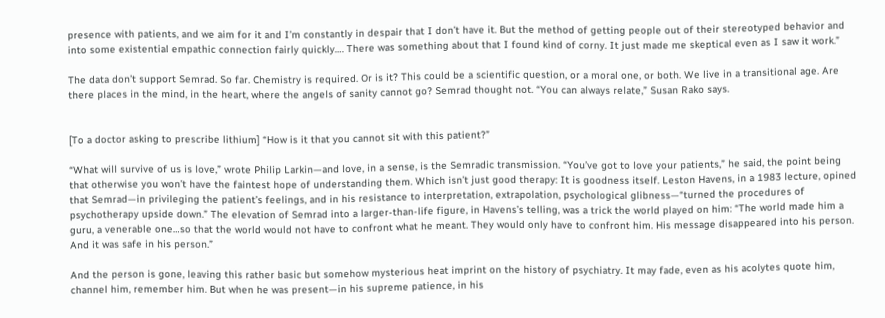presence with patients, and we aim for it and I’m constantly in despair that I don’t have it. But the method of getting people out of their stereotyped behavior and into some existential empathic connection fairly quickly…. There was something about that I found kind of corny. It just made me skeptical even as I saw it work.”

The data don’t support Semrad. So far. Chemistry is required. Or is it? This could be a scientific question, or a moral one, or both. We live in a transitional age. Are there places in the mind, in the heart, where the angels of sanity cannot go? Semrad thought not. “You can always relate,” Susan Rako says.


[To a doctor asking to prescribe lithium] “How is it that you cannot sit with this patient?”

“What will survive of us is love,” wrote Philip Larkin—and love, in a sense, is the Semradic transmission. “You’ve got to love your patients,” he said, the point being that otherwise you won’t have the faintest hope of understanding them. Which isn’t just good therapy: It is goodness itself. Leston Havens, in a 1983 lecture, opined that Semrad—in privileging the patient’s feelings, and in his resistance to interpretation, extrapolation, psychological glibness—“turned the procedures of psychotherapy upside down.” The elevation of Semrad into a larger-than-life figure, in Havens’s telling, was a trick the world played on him: “The world made him a guru, a venerable one…so that the world would not have to confront what he meant. They would only have to confront him. His message disappeared into his person. And it was safe in his person.”

And the person is gone, leaving this rather basic but somehow mysterious heat imprint on the history of psychiatry. It may fade, even as his acolytes quote him, channel him, remember him. But when he was present—in his supreme patience, in his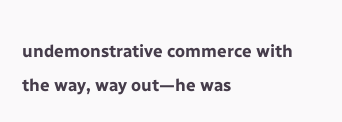undemonstrative commerce with the way, way out—he was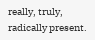really, truly, radically present.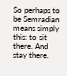So perhaps to be Semradian means simply this: to sit there. And stay there.